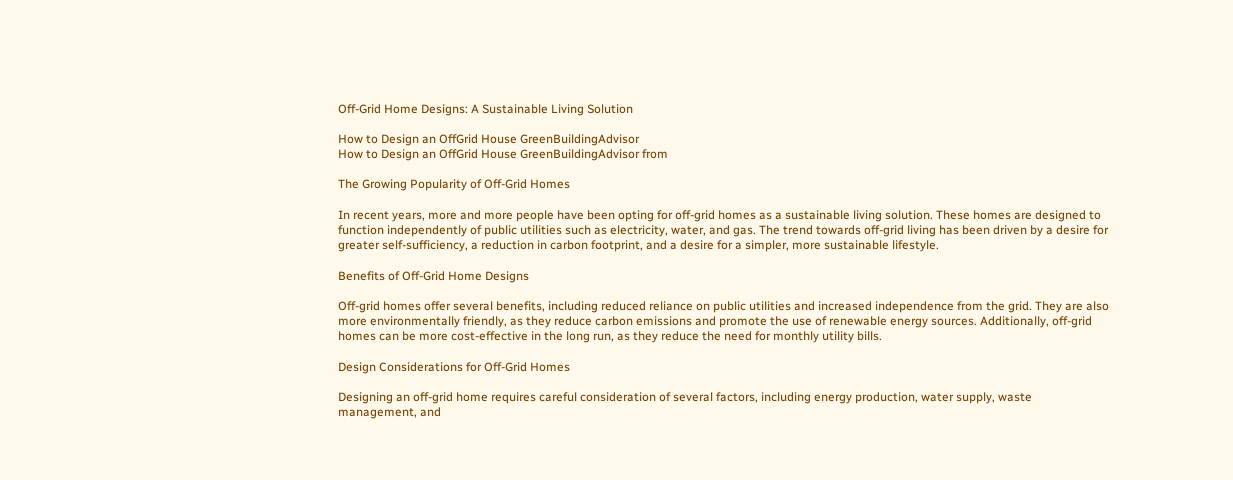Off-Grid Home Designs: A Sustainable Living Solution

How to Design an OffGrid House GreenBuildingAdvisor
How to Design an OffGrid House GreenBuildingAdvisor from

The Growing Popularity of Off-Grid Homes

In recent years, more and more people have been opting for off-grid homes as a sustainable living solution. These homes are designed to function independently of public utilities such as electricity, water, and gas. The trend towards off-grid living has been driven by a desire for greater self-sufficiency, a reduction in carbon footprint, and a desire for a simpler, more sustainable lifestyle.

Benefits of Off-Grid Home Designs

Off-grid homes offer several benefits, including reduced reliance on public utilities and increased independence from the grid. They are also more environmentally friendly, as they reduce carbon emissions and promote the use of renewable energy sources. Additionally, off-grid homes can be more cost-effective in the long run, as they reduce the need for monthly utility bills.

Design Considerations for Off-Grid Homes

Designing an off-grid home requires careful consideration of several factors, including energy production, water supply, waste management, and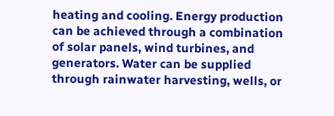heating and cooling. Energy production can be achieved through a combination of solar panels, wind turbines, and generators. Water can be supplied through rainwater harvesting, wells, or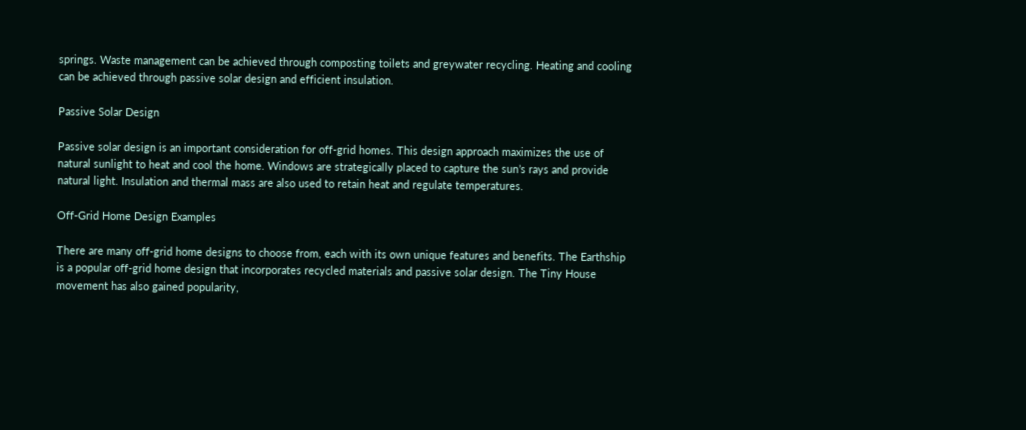springs. Waste management can be achieved through composting toilets and greywater recycling. Heating and cooling can be achieved through passive solar design and efficient insulation.

Passive Solar Design

Passive solar design is an important consideration for off-grid homes. This design approach maximizes the use of natural sunlight to heat and cool the home. Windows are strategically placed to capture the sun’s rays and provide natural light. Insulation and thermal mass are also used to retain heat and regulate temperatures.

Off-Grid Home Design Examples

There are many off-grid home designs to choose from, each with its own unique features and benefits. The Earthship is a popular off-grid home design that incorporates recycled materials and passive solar design. The Tiny House movement has also gained popularity,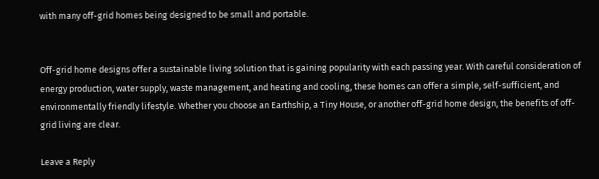with many off-grid homes being designed to be small and portable.


Off-grid home designs offer a sustainable living solution that is gaining popularity with each passing year. With careful consideration of energy production, water supply, waste management, and heating and cooling, these homes can offer a simple, self-sufficient, and environmentally friendly lifestyle. Whether you choose an Earthship, a Tiny House, or another off-grid home design, the benefits of off-grid living are clear.

Leave a Reply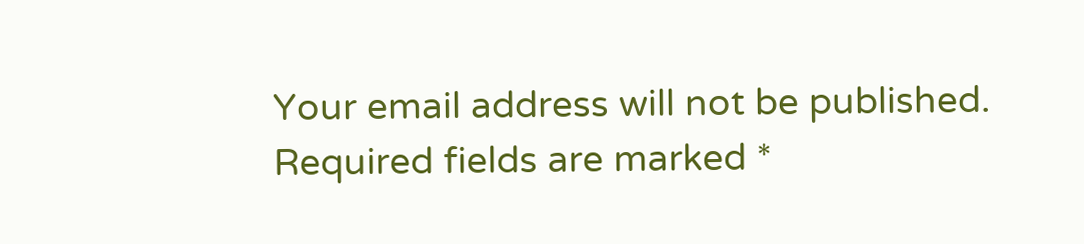Your email address will not be published. Required fields are marked *